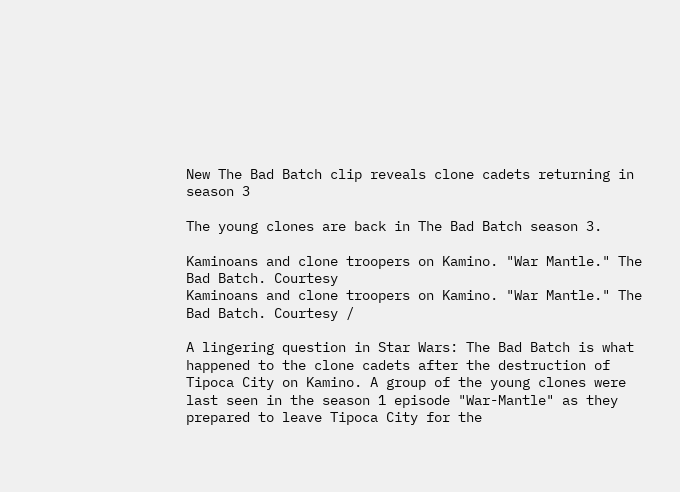New The Bad Batch clip reveals clone cadets returning in season 3

The young clones are back in The Bad Batch season 3.

Kaminoans and clone troopers on Kamino. "War Mantle." The Bad Batch. Courtesy
Kaminoans and clone troopers on Kamino. "War Mantle." The Bad Batch. Courtesy /

A lingering question in Star Wars: The Bad Batch is what happened to the clone cadets after the destruction of Tipoca City on Kamino. A group of the young clones were last seen in the season 1 episode "War-Mantle" as they prepared to leave Tipoca City for the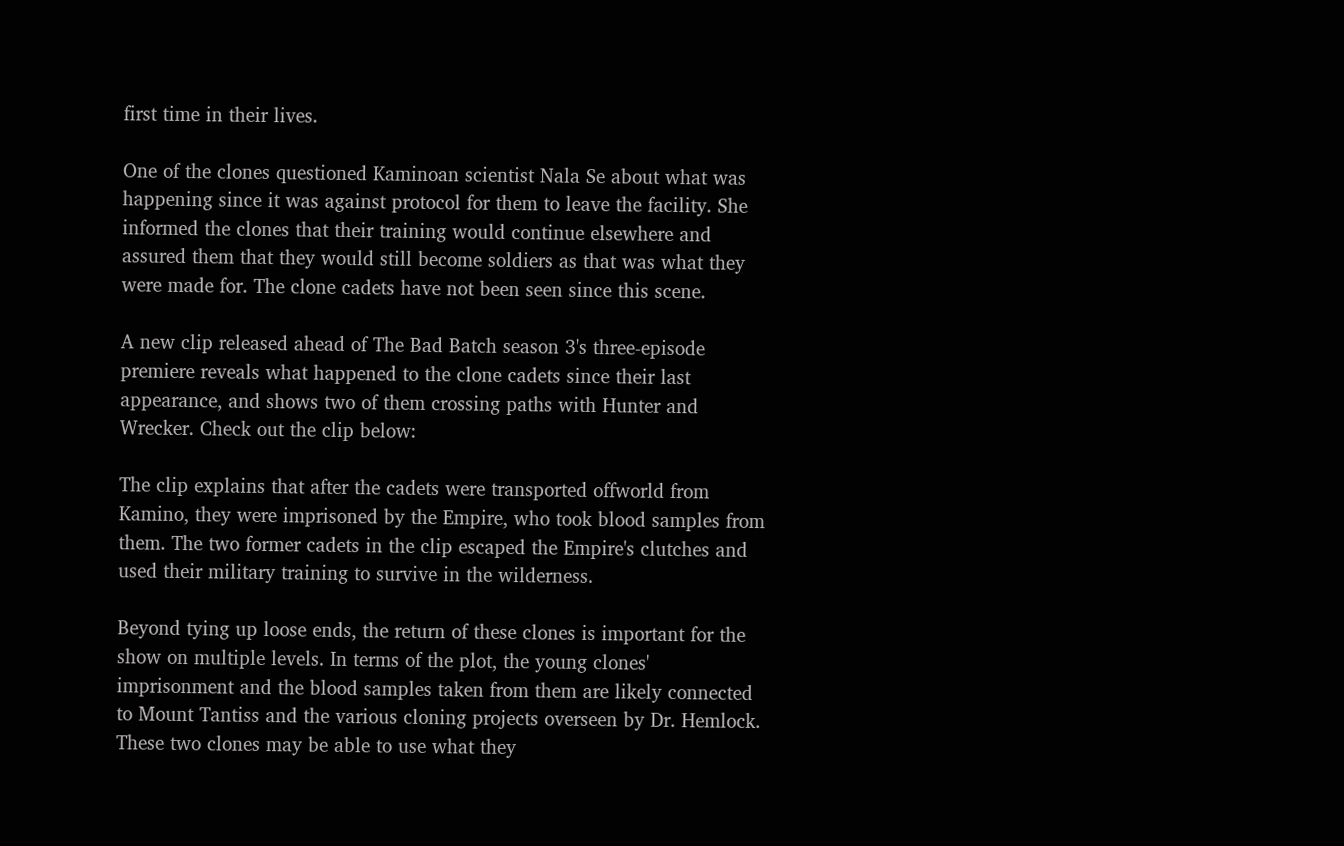first time in their lives.

One of the clones questioned Kaminoan scientist Nala Se about what was happening since it was against protocol for them to leave the facility. She informed the clones that their training would continue elsewhere and assured them that they would still become soldiers as that was what they were made for. The clone cadets have not been seen since this scene.

A new clip released ahead of The Bad Batch season 3's three-episode premiere reveals what happened to the clone cadets since their last appearance, and shows two of them crossing paths with Hunter and Wrecker. Check out the clip below:

The clip explains that after the cadets were transported offworld from Kamino, they were imprisoned by the Empire, who took blood samples from them. The two former cadets in the clip escaped the Empire's clutches and used their military training to survive in the wilderness.

Beyond tying up loose ends, the return of these clones is important for the show on multiple levels. In terms of the plot, the young clones' imprisonment and the blood samples taken from them are likely connected to Mount Tantiss and the various cloning projects overseen by Dr. Hemlock. These two clones may be able to use what they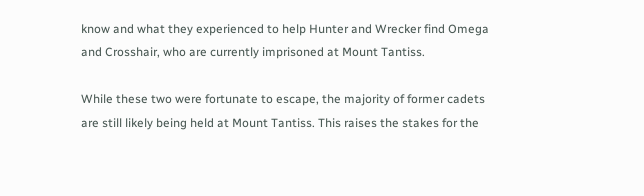know and what they experienced to help Hunter and Wrecker find Omega and Crosshair, who are currently imprisoned at Mount Tantiss.

While these two were fortunate to escape, the majority of former cadets are still likely being held at Mount Tantiss. This raises the stakes for the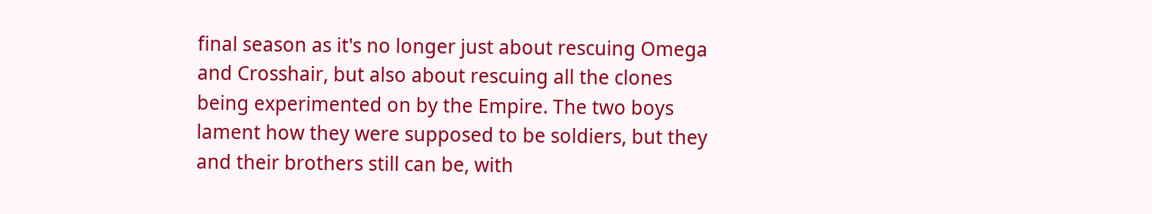final season as it's no longer just about rescuing Omega and Crosshair, but also about rescuing all the clones being experimented on by the Empire. The two boys lament how they were supposed to be soldiers, but they and their brothers still can be, with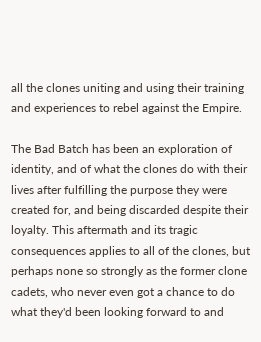all the clones uniting and using their training and experiences to rebel against the Empire.

The Bad Batch has been an exploration of identity, and of what the clones do with their lives after fulfilling the purpose they were created for, and being discarded despite their loyalty. This aftermath and its tragic consequences applies to all of the clones, but perhaps none so strongly as the former clone cadets, who never even got a chance to do what they'd been looking forward to and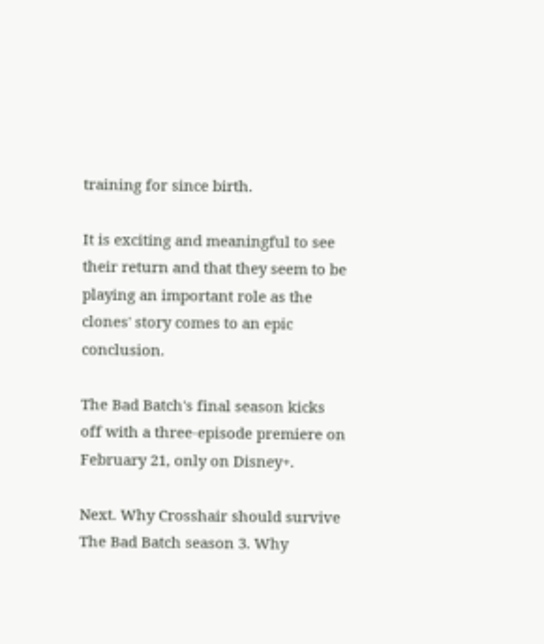training for since birth.

It is exciting and meaningful to see their return and that they seem to be playing an important role as the clones' story comes to an epic conclusion.

The Bad Batch's final season kicks off with a three-episode premiere on February 21, only on Disney+.

Next. Why Crosshair should survive The Bad Batch season 3. Why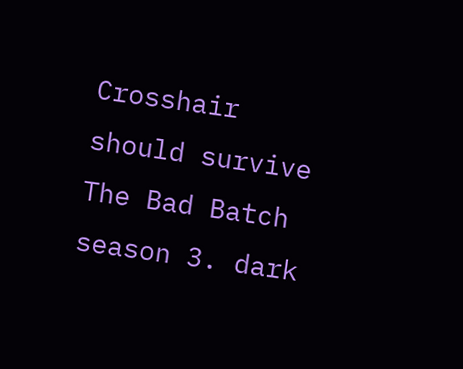Crosshair should survive The Bad Batch season 3. dark